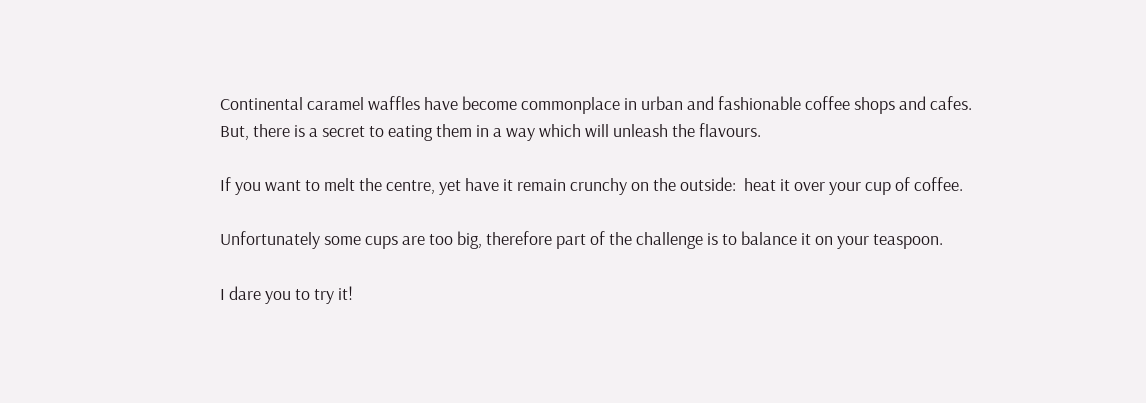Continental caramel waffles have become commonplace in urban and fashionable coffee shops and cafes.  But, there is a secret to eating them in a way which will unleash the flavours.

If you want to melt the centre, yet have it remain crunchy on the outside:  heat it over your cup of coffee.

Unfortunately some cups are too big, therefore part of the challenge is to balance it on your teaspoon.

I dare you to try it!